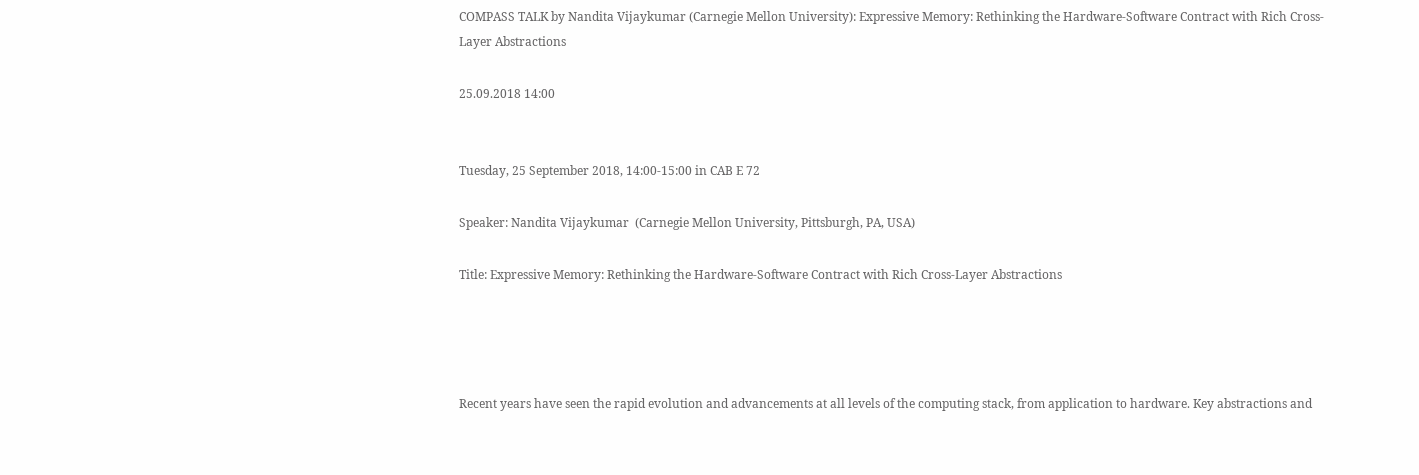COMPASS TALK by Nandita Vijaykumar (Carnegie Mellon University): Expressive Memory: Rethinking the Hardware-Software Contract with Rich Cross-Layer Abstractions

25.09.2018 14:00


Tuesday, 25 September 2018, 14:00-15:00 in CAB E 72

Speaker: Nandita Vijaykumar  (Carnegie Mellon University, Pittsburgh, PA, USA)

Title: Expressive Memory: Rethinking the Hardware-Software Contract with Rich Cross-Layer Abstractions




Recent years have seen the rapid evolution and advancements at all levels of the computing stack, from application to hardware. Key abstractions and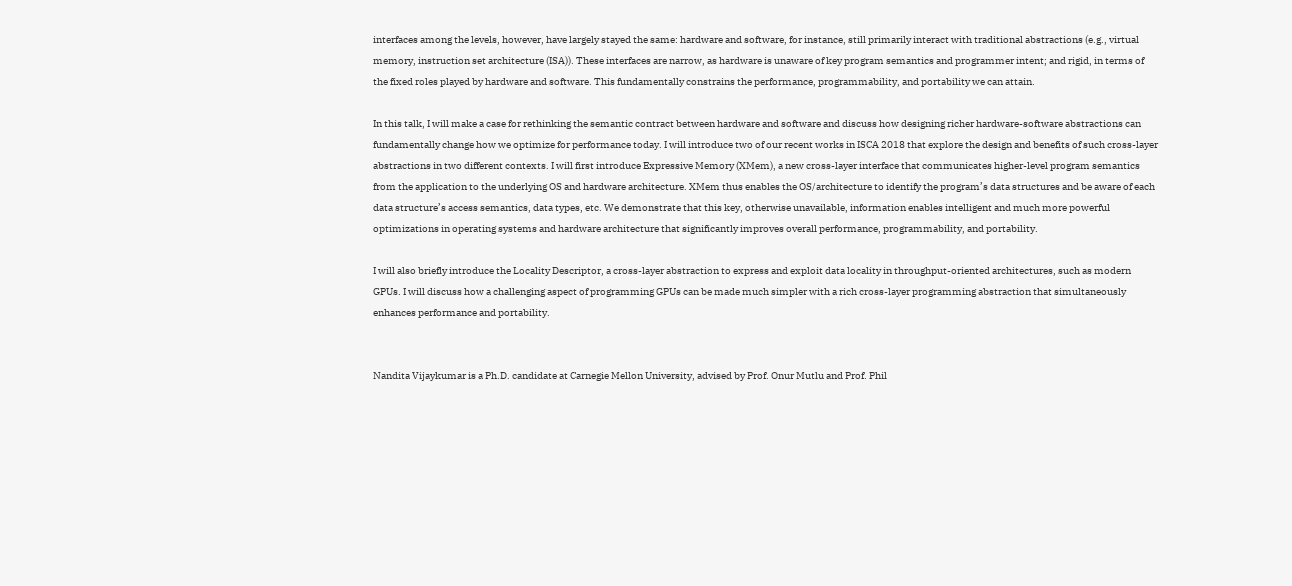interfaces among the levels, however, have largely stayed the same: hardware and software, for instance, still primarily interact with traditional abstractions (e.g., virtual memory, instruction set architecture (ISA)). These interfaces are narrow, as hardware is unaware of key program semantics and programmer intent; and rigid, in terms of the fixed roles played by hardware and software. This fundamentally constrains the performance, programmability, and portability we can attain.

In this talk, I will make a case for rethinking the semantic contract between hardware and software and discuss how designing richer hardware-software abstractions can fundamentally change how we optimize for performance today. I will introduce two of our recent works in ISCA 2018 that explore the design and benefits of such cross-layer abstractions in two different contexts. I will first introduce Expressive Memory (XMem), a new cross-layer interface that communicates higher-level program semantics from the application to the underlying OS and hardware architecture. XMem thus enables the OS/architecture to identify the program’s data structures and be aware of each data structure’s access semantics, data types, etc. We demonstrate that this key, otherwise unavailable, information enables intelligent and much more powerful optimizations in operating systems and hardware architecture that significantly improves overall performance, programmability, and portability.

I will also briefly introduce the Locality Descriptor, a cross-layer abstraction to express and exploit data locality in throughput-oriented architectures, such as modern GPUs. I will discuss how a challenging aspect of programming GPUs can be made much simpler with a rich cross-layer programming abstraction that simultaneously enhances performance and portability.


Nandita Vijaykumar is a Ph.D. candidate at Carnegie Mellon University, advised by Prof. Onur Mutlu and Prof. Phil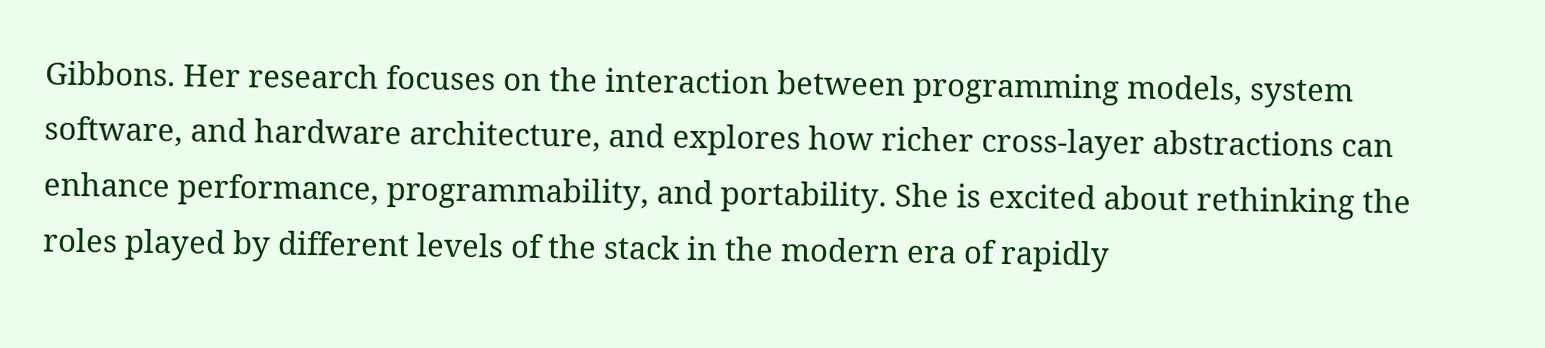Gibbons. Her research focuses on the interaction between programming models, system software, and hardware architecture, and explores how richer cross-layer abstractions can enhance performance, programmability, and portability. She is excited about rethinking the roles played by different levels of the stack in the modern era of rapidly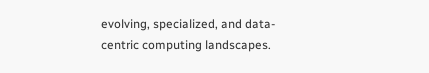evolving, specialized, and data-centric computing landscapes.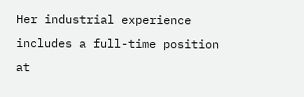Her industrial experience includes a full-time position at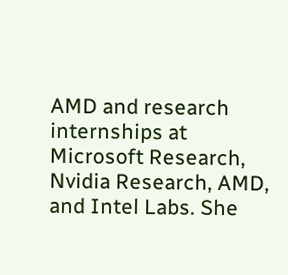AMD and research internships at Microsoft Research, Nvidia Research, AMD, and Intel Labs. She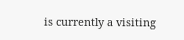is currently a visiting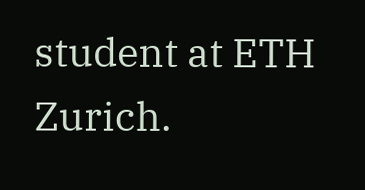student at ETH Zurich.